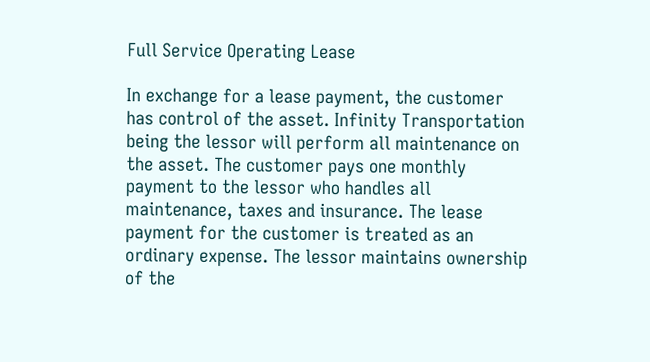Full Service Operating Lease

In exchange for a lease payment, the customer has control of the asset. Infinity Transportation being the lessor will perform all maintenance on the asset. The customer pays one monthly payment to the lessor who handles all maintenance, taxes and insurance. The lease payment for the customer is treated as an ordinary expense. The lessor maintains ownership of the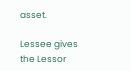asset.

Lessee gives the Lessor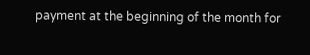payment at the beginning of the month for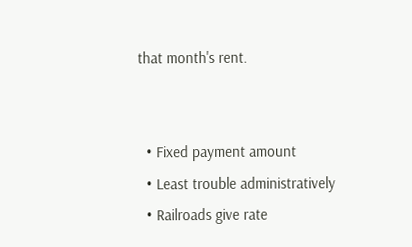that month's rent.


  • Fixed payment amount
  • Least trouble administratively
  • Railroads give rate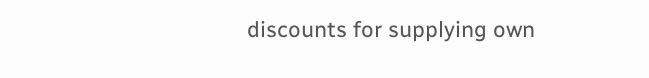discounts for supplying own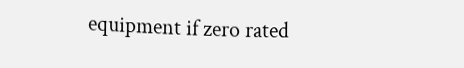equipment if zero rated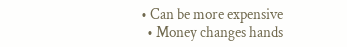• Can be more expensive
  • Money changes hands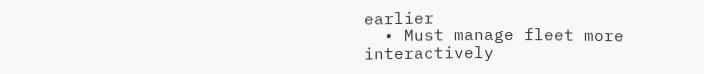earlier
  • Must manage fleet more interactively